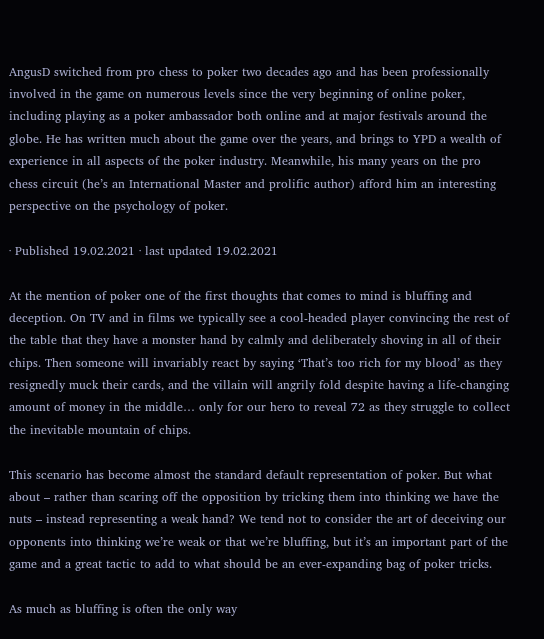AngusD switched from pro chess to poker two decades ago and has been professionally involved in the game on numerous levels since the very beginning of online poker, including playing as a poker ambassador both online and at major festivals around the globe. He has written much about the game over the years, and brings to YPD a wealth of experience in all aspects of the poker industry. Meanwhile, his many years on the pro chess circuit (he’s an International Master and prolific author) afford him an interesting perspective on the psychology of poker.

· Published 19.02.2021 · last updated 19.02.2021

At the mention of poker one of the first thoughts that comes to mind is bluffing and deception. On TV and in films we typically see a cool-headed player convincing the rest of the table that they have a monster hand by calmly and deliberately shoving in all of their chips. Then someone will invariably react by saying ‘That’s too rich for my blood’ as they resignedly muck their cards, and the villain will angrily fold despite having a life-changing amount of money in the middle… only for our hero to reveal 72 as they struggle to collect the inevitable mountain of chips.

This scenario has become almost the standard default representation of poker. But what about – rather than scaring off the opposition by tricking them into thinking we have the nuts – instead representing a weak hand? We tend not to consider the art of deceiving our opponents into thinking we’re weak or that we’re bluffing, but it’s an important part of the game and a great tactic to add to what should be an ever-expanding bag of poker tricks.

As much as bluffing is often the only way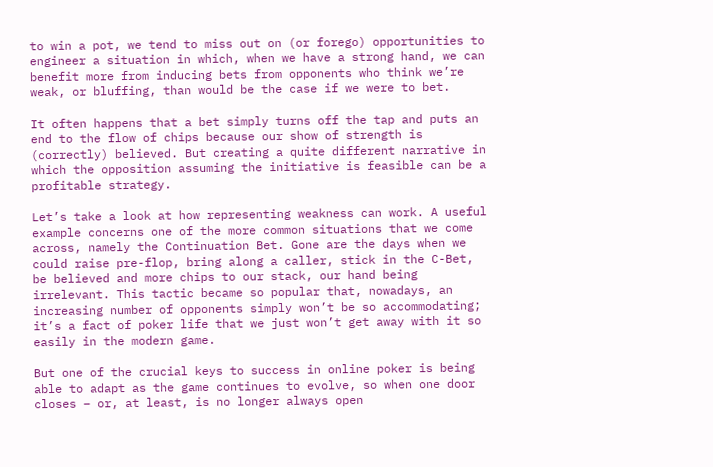to win a pot, we tend to miss out on (or forego) opportunities to engineer a situation in which, when we have a strong hand, we can benefit more from inducing bets from opponents who think we’re weak, or bluffing, than would be the case if we were to bet.

It often happens that a bet simply turns off the tap and puts an end to the flow of chips because our show of strength is (correctly) believed. But creating a quite different narrative in which the opposition assuming the initiative is feasible can be a profitable strategy.

Let’s take a look at how representing weakness can work. A useful example concerns one of the more common situations that we come across, namely the Continuation Bet. Gone are the days when we could raise pre-flop, bring along a caller, stick in the C-Bet, be believed and more chips to our stack, our hand being irrelevant. This tactic became so popular that, nowadays, an increasing number of opponents simply won’t be so accommodating; it’s a fact of poker life that we just won’t get away with it so easily in the modern game.

But one of the crucial keys to success in online poker is being able to adapt as the game continues to evolve, so when one door closes – or, at least, is no longer always open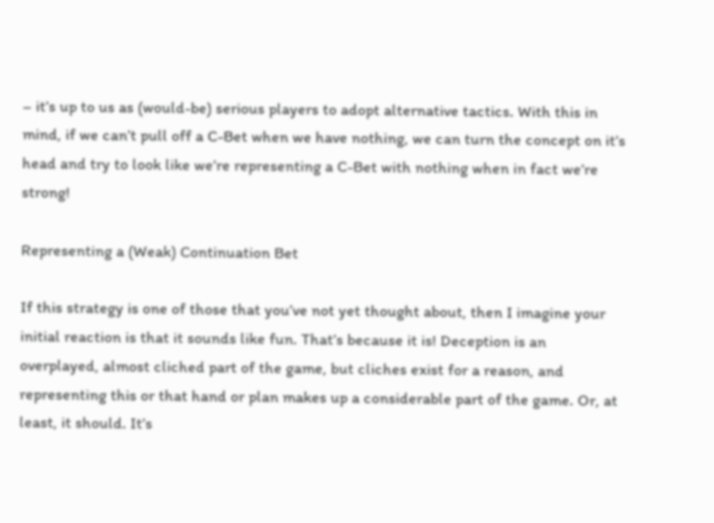– it’s up to us as (would-be) serious players to adopt alternative tactics. With this in mind, if we can’t pull off a C-Bet when we have nothing, we can turn the concept on it’s head and try to look like we’re representing a C-Bet with nothing when in fact we’re strong!

Representing a (Weak) Continuation Bet

If this strategy is one of those that you’ve not yet thought about, then I imagine your initial reaction is that it sounds like fun. That’s because it is! Deception is an overplayed, almost cliched part of the game, but cliches exist for a reason, and representing this or that hand or plan makes up a considerable part of the game. Or, at least, it should. It’s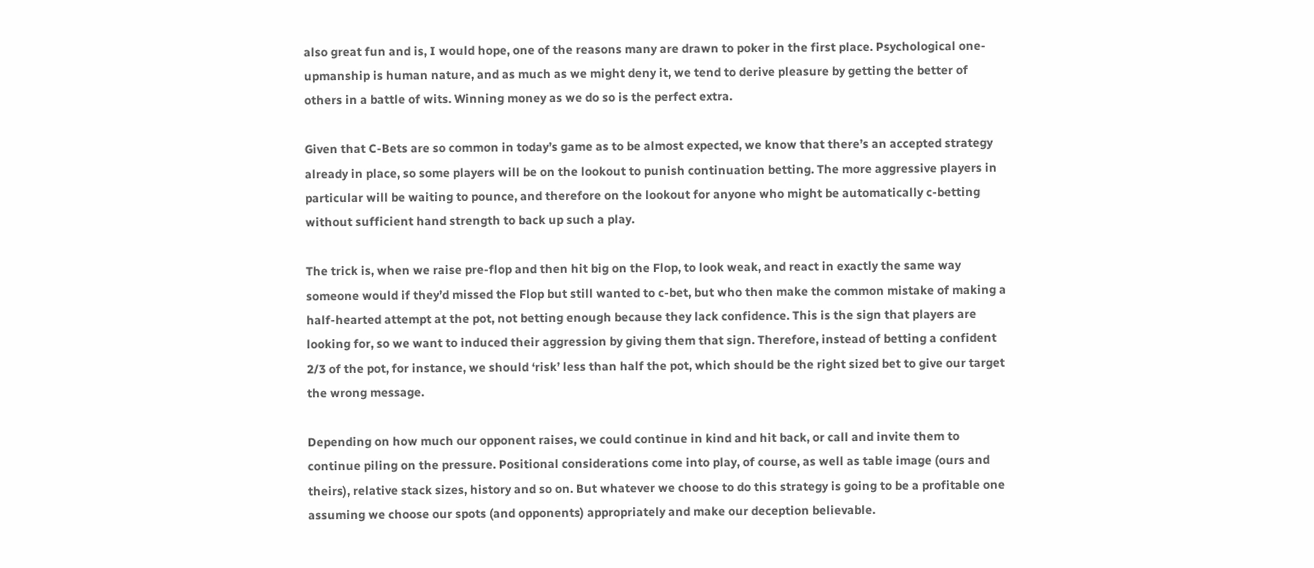also great fun and is, I would hope, one of the reasons many are drawn to poker in the first place. Psychological one-upmanship is human nature, and as much as we might deny it, we tend to derive pleasure by getting the better of others in a battle of wits. Winning money as we do so is the perfect extra.

Given that C-Bets are so common in today’s game as to be almost expected, we know that there’s an accepted strategy already in place, so some players will be on the lookout to punish continuation betting. The more aggressive players in particular will be waiting to pounce, and therefore on the lookout for anyone who might be automatically c-betting without sufficient hand strength to back up such a play.

The trick is, when we raise pre-flop and then hit big on the Flop, to look weak, and react in exactly the same way someone would if they’d missed the Flop but still wanted to c-bet, but who then make the common mistake of making a half-hearted attempt at the pot, not betting enough because they lack confidence. This is the sign that players are looking for, so we want to induced their aggression by giving them that sign. Therefore, instead of betting a confident 2/3 of the pot, for instance, we should ‘risk’ less than half the pot, which should be the right sized bet to give our target the wrong message.

Depending on how much our opponent raises, we could continue in kind and hit back, or call and invite them to continue piling on the pressure. Positional considerations come into play, of course, as well as table image (ours and theirs), relative stack sizes, history and so on. But whatever we choose to do this strategy is going to be a profitable one assuming we choose our spots (and opponents) appropriately and make our deception believable.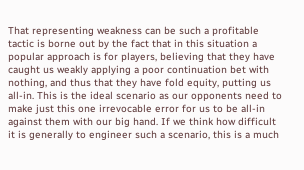That representing weakness can be such a profitable tactic is borne out by the fact that in this situation a popular approach is for players, believing that they have caught us weakly applying a poor continuation bet with nothing, and thus that they have fold equity, putting us all-in. This is the ideal scenario as our opponents need to make just this one irrevocable error for us to be all-in against them with our big hand. If we think how difficult it is generally to engineer such a scenario, this is a much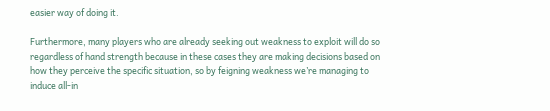easier way of doing it.

Furthermore, many players who are already seeking out weakness to exploit will do so regardless of hand strength because in these cases they are making decisions based on how they perceive the specific situation, so by feigning weakness we’re managing to induce all-in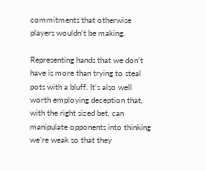commitments that otherwise players wouldn’t be making.

Representing hands that we don’t have is more than trying to steal pots with a bluff. It’s also well worth employing deception that, with the right sized bet, can manipulate opponents into thinking we’re weak so that they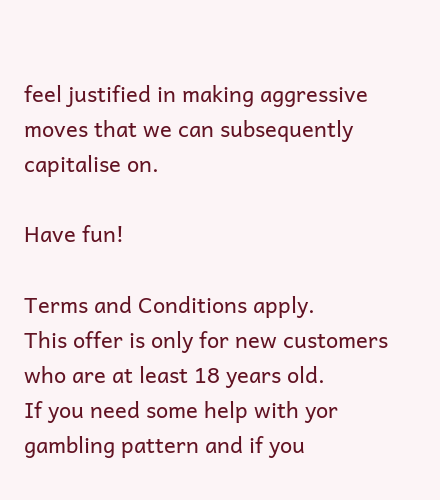feel justified in making aggressive moves that we can subsequently capitalise on.

Have fun!

Terms and Conditions apply.
This offer is only for new customers who are at least 18 years old.
If you need some help with yor gambling pattern and if you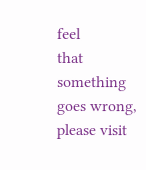feel
that something goes wrong, please visit